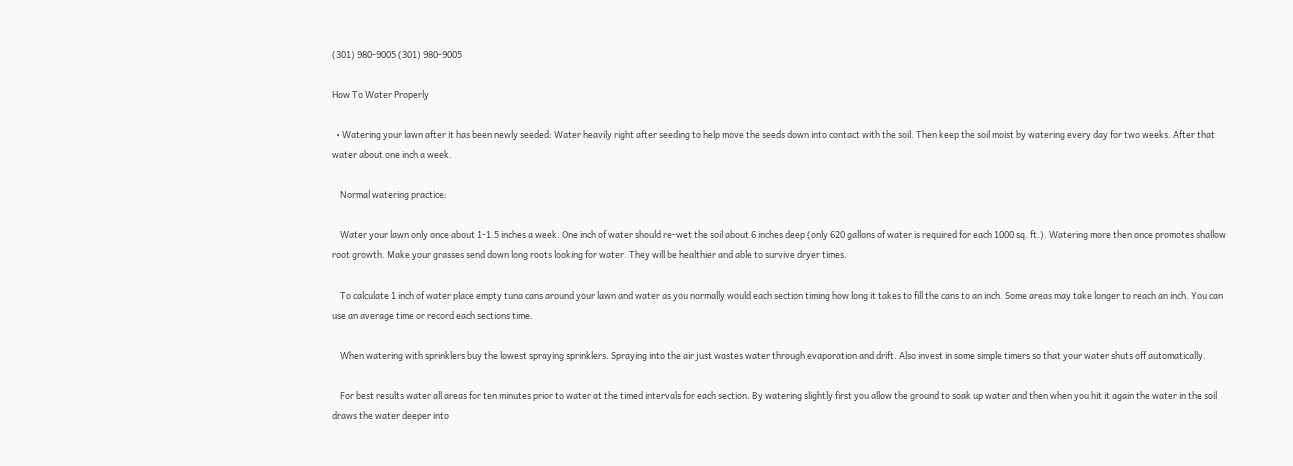(301) 980-9005 (301) 980-9005

How To Water Properly

  • Watering your lawn after it has been newly seeded: Water heavily right after seeding to help move the seeds down into contact with the soil. Then keep the soil moist by watering every day for two weeks. After that water about one inch a week.

    Normal watering practice:

    Water your lawn only once about 1-1.5 inches a week. One inch of water should re-wet the soil about 6 inches deep (only 620 gallons of water is required for each 1000 sq. ft.). Watering more then once promotes shallow root growth. Make your grasses send down long roots looking for water. They will be healthier and able to survive dryer times.

    To calculate 1 inch of water place empty tuna cans around your lawn and water as you normally would each section timing how long it takes to fill the cans to an inch. Some areas may take longer to reach an inch. You can use an average time or record each sections time.

    When watering with sprinklers buy the lowest spraying sprinklers. Spraying into the air just wastes water through evaporation and drift. Also invest in some simple timers so that your water shuts off automatically.

    For best results water all areas for ten minutes prior to water at the timed intervals for each section. By watering slightly first you allow the ground to soak up water and then when you hit it again the water in the soil draws the water deeper into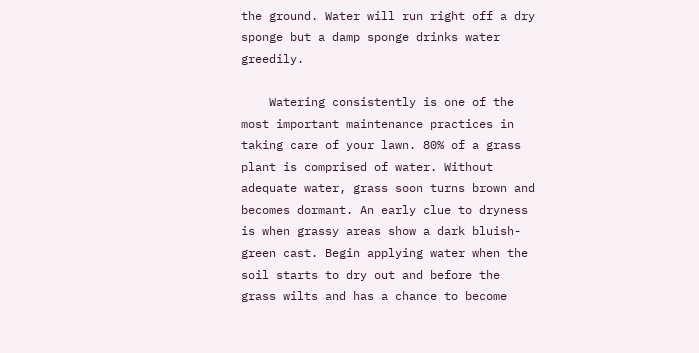the ground. Water will run right off a dry sponge but a damp sponge drinks water greedily.

    Watering consistently is one of the most important maintenance practices in taking care of your lawn. 80% of a grass plant is comprised of water. Without adequate water, grass soon turns brown and becomes dormant. An early clue to dryness is when grassy areas show a dark bluish-green cast. Begin applying water when the soil starts to dry out and before the grass wilts and has a chance to become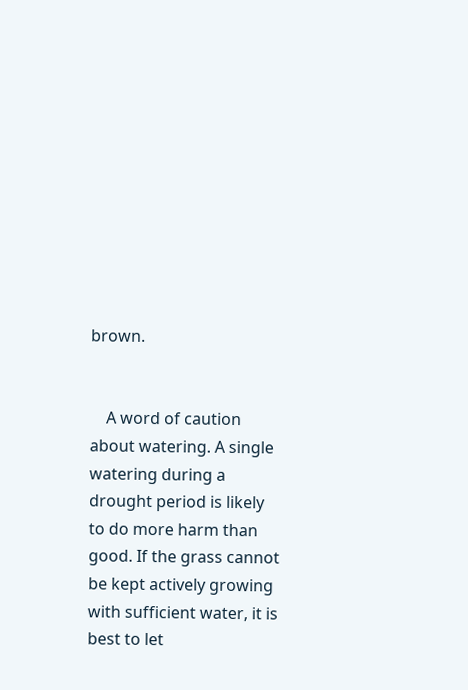brown.


    A word of caution about watering. A single watering during a drought period is likely to do more harm than good. If the grass cannot be kept actively growing with sufficient water, it is best to let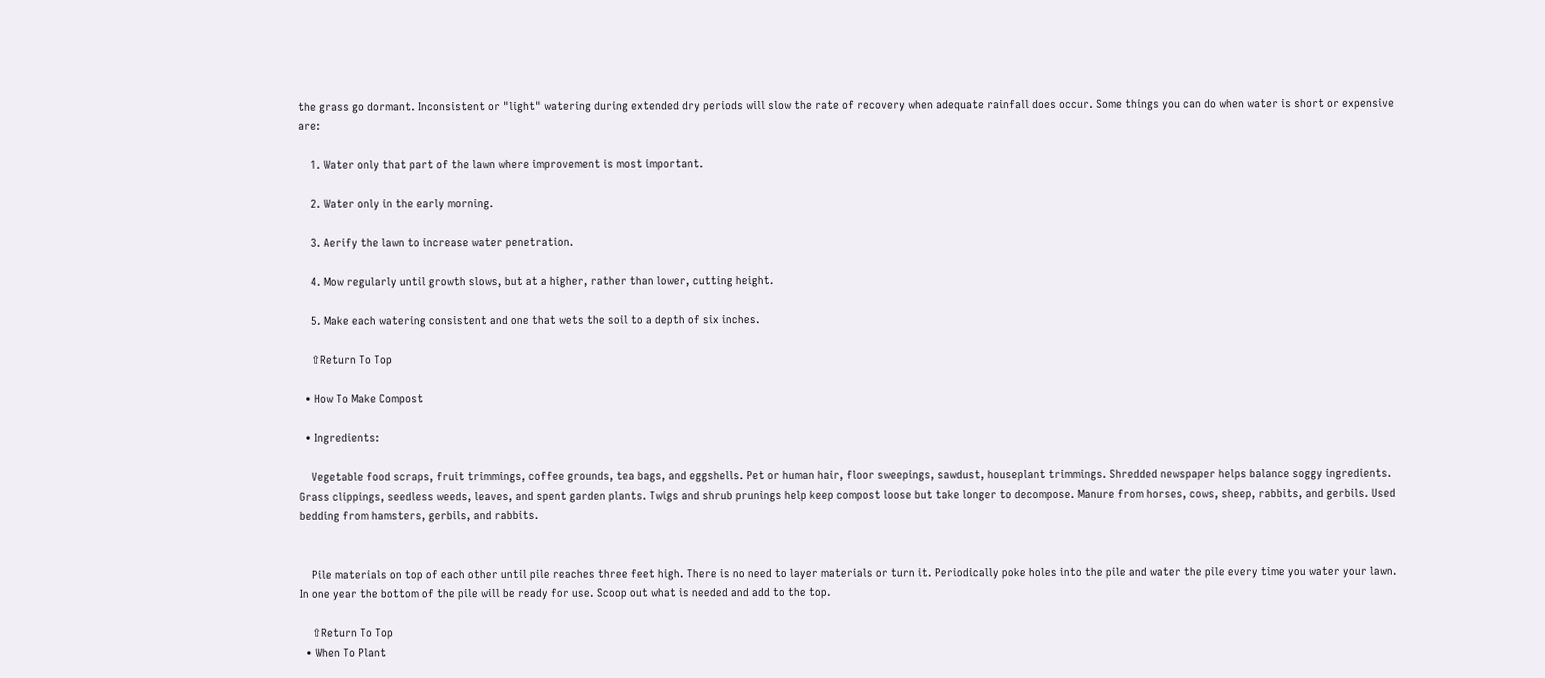the grass go dormant. Inconsistent or "light" watering during extended dry periods will slow the rate of recovery when adequate rainfall does occur. Some things you can do when water is short or expensive are:

    1. Water only that part of the lawn where improvement is most important.

    2. Water only in the early morning.

    3. Aerify the lawn to increase water penetration.

    4. Mow regularly until growth slows, but at a higher, rather than lower, cutting height.

    5. Make each watering consistent and one that wets the soil to a depth of six inches.

    ⇧Return To Top

  • How To Make Compost

  • Ingredients:

    Vegetable food scraps, fruit trimmings, coffee grounds, tea bags, and eggshells. Pet or human hair, floor sweepings, sawdust, houseplant trimmings. Shredded newspaper helps balance soggy ingredients. Grass clippings, seedless weeds, leaves, and spent garden plants. Twigs and shrub prunings help keep compost loose but take longer to decompose. Manure from horses, cows, sheep, rabbits, and gerbils. Used bedding from hamsters, gerbils, and rabbits.


    Pile materials on top of each other until pile reaches three feet high. There is no need to layer materials or turn it. Periodically poke holes into the pile and water the pile every time you water your lawn. In one year the bottom of the pile will be ready for use. Scoop out what is needed and add to the top.

    ⇧Return To Top
  • When To Plant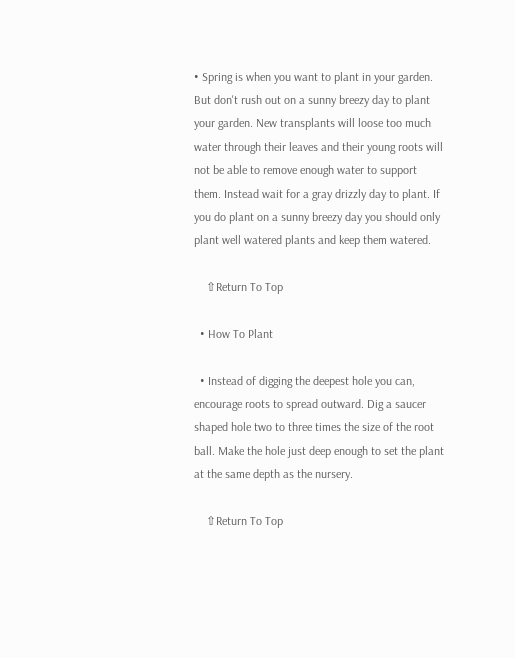• Spring is when you want to plant in your garden. But don't rush out on a sunny breezy day to plant your garden. New transplants will loose too much water through their leaves and their young roots will not be able to remove enough water to support them. Instead wait for a gray drizzly day to plant. If you do plant on a sunny breezy day you should only plant well watered plants and keep them watered.

    ⇧Return To Top

  • How To Plant

  • Instead of digging the deepest hole you can, encourage roots to spread outward. Dig a saucer shaped hole two to three times the size of the root ball. Make the hole just deep enough to set the plant at the same depth as the nursery.

    ⇧Return To Top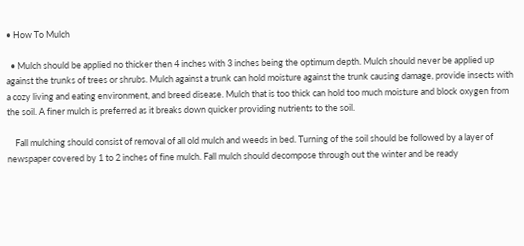• How To Mulch

  • Mulch should be applied no thicker then 4 inches with 3 inches being the optimum depth. Mulch should never be applied up against the trunks of trees or shrubs. Mulch against a trunk can hold moisture against the trunk causing damage, provide insects with a cozy living and eating environment, and breed disease. Mulch that is too thick can hold too much moisture and block oxygen from the soil. A finer mulch is preferred as it breaks down quicker providing nutrients to the soil.

    Fall mulching should consist of removal of all old mulch and weeds in bed. Turning of the soil should be followed by a layer of newspaper covered by 1 to 2 inches of fine mulch. Fall mulch should decompose through out the winter and be ready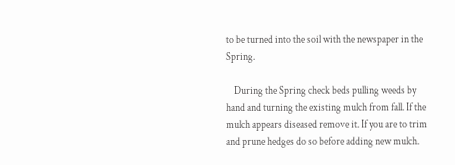to be turned into the soil with the newspaper in the Spring.

    During the Spring check beds pulling weeds by hand and turning the existing mulch from fall. If the mulch appears diseased remove it. If you are to trim and prune hedges do so before adding new mulch.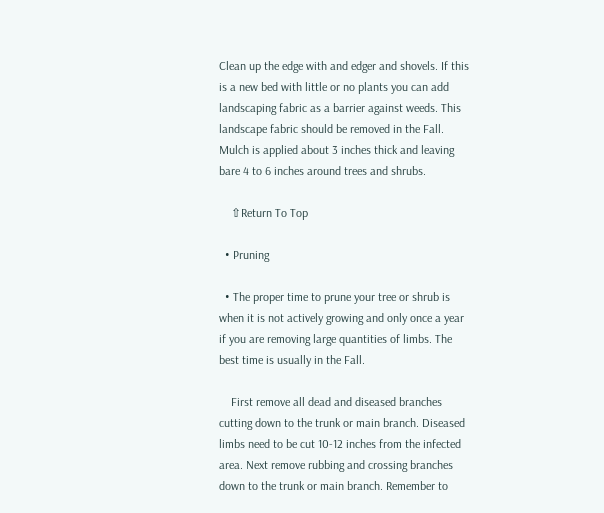Clean up the edge with and edger and shovels. If this is a new bed with little or no plants you can add landscaping fabric as a barrier against weeds. This landscape fabric should be removed in the Fall. Mulch is applied about 3 inches thick and leaving bare 4 to 6 inches around trees and shrubs.

    ⇧Return To Top

  • Pruning

  • The proper time to prune your tree or shrub is when it is not actively growing and only once a year if you are removing large quantities of limbs. The best time is usually in the Fall.

    First remove all dead and diseased branches cutting down to the trunk or main branch. Diseased limbs need to be cut 10-12 inches from the infected area. Next remove rubbing and crossing branches down to the trunk or main branch. Remember to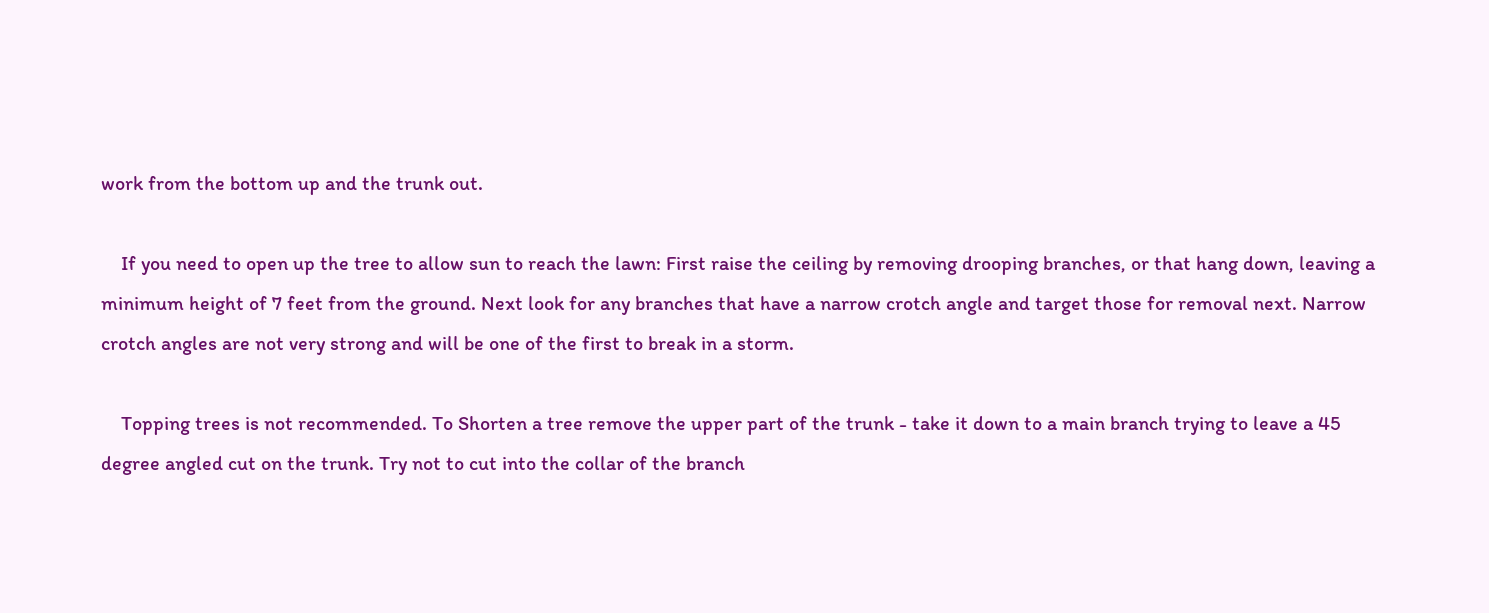work from the bottom up and the trunk out.

    If you need to open up the tree to allow sun to reach the lawn: First raise the ceiling by removing drooping branches, or that hang down, leaving a minimum height of 7 feet from the ground. Next look for any branches that have a narrow crotch angle and target those for removal next. Narrow crotch angles are not very strong and will be one of the first to break in a storm.

    Topping trees is not recommended. To Shorten a tree remove the upper part of the trunk - take it down to a main branch trying to leave a 45 degree angled cut on the trunk. Try not to cut into the collar of the branch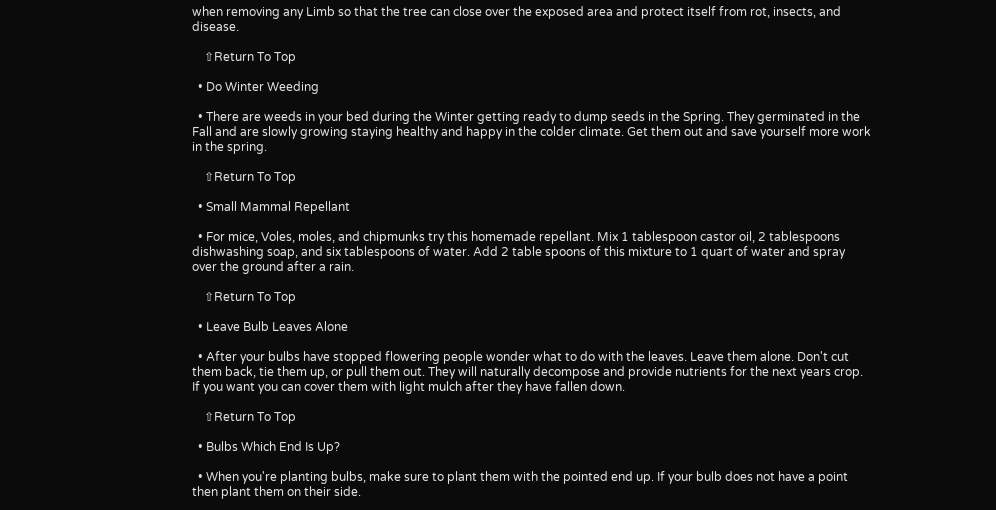when removing any Limb so that the tree can close over the exposed area and protect itself from rot, insects, and disease.

    ⇧Return To Top

  • Do Winter Weeding

  • There are weeds in your bed during the Winter getting ready to dump seeds in the Spring. They germinated in the Fall and are slowly growing staying healthy and happy in the colder climate. Get them out and save yourself more work in the spring.

    ⇧Return To Top

  • Small Mammal Repellant

  • For mice, Voles, moles, and chipmunks try this homemade repellant. Mix 1 tablespoon castor oil, 2 tablespoons dishwashing soap, and six tablespoons of water. Add 2 table spoons of this mixture to 1 quart of water and spray over the ground after a rain.

    ⇧Return To Top

  • Leave Bulb Leaves Alone

  • After your bulbs have stopped flowering people wonder what to do with the leaves. Leave them alone. Don't cut them back, tie them up, or pull them out. They will naturally decompose and provide nutrients for the next years crop. If you want you can cover them with light mulch after they have fallen down.

    ⇧Return To Top

  • Bulbs Which End Is Up?

  • When you're planting bulbs, make sure to plant them with the pointed end up. If your bulb does not have a point then plant them on their side.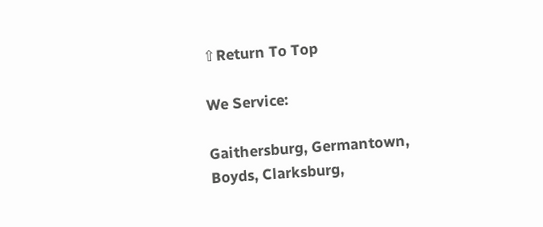⇧Return To Top

We Service:

Gaithersburg, Germantown, Boyds, Clarksburg,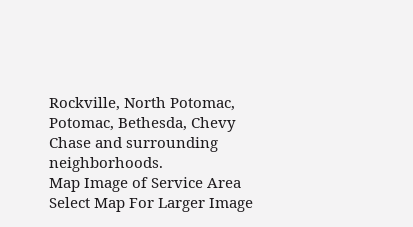Rockville, North Potomac, Potomac, Bethesda, Chevy Chase and surrounding neighborhoods.
Map Image of Service Area
Select Map For Larger Image